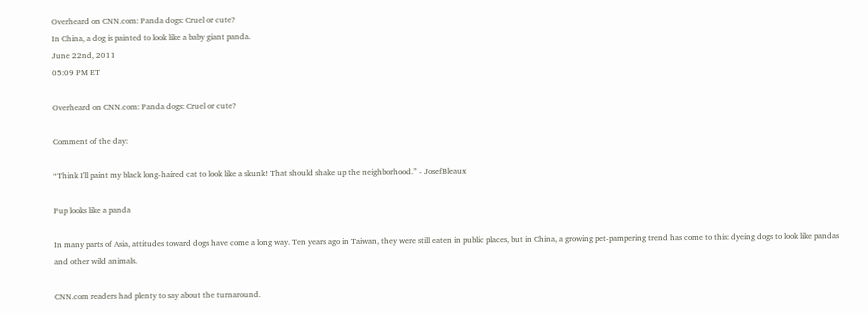Overheard on CNN.com: Panda dogs: Cruel or cute?
In China, a dog is painted to look like a baby giant panda.
June 22nd, 2011
05:09 PM ET

Overheard on CNN.com: Panda dogs: Cruel or cute?

Comment of the day:

“Think I'll paint my black long-haired cat to look like a skunk! That should shake up the neighborhood.” - JosefBleaux

Pup looks like a panda

In many parts of Asia, attitudes toward dogs have come a long way. Ten years ago in Taiwan, they were still eaten in public places, but in China, a growing pet-pampering trend has come to this: dyeing dogs to look like pandas and other wild animals.

CNN.com readers had plenty to say about the turnaround.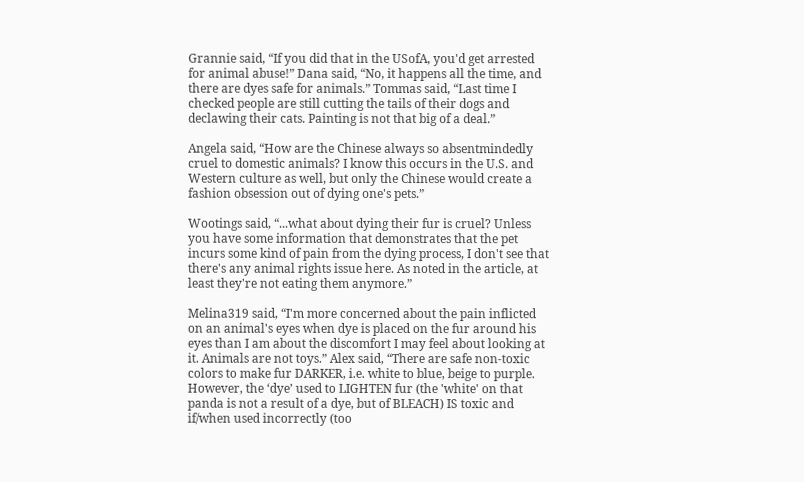Grannie said, “If you did that in the USofA, you'd get arrested for animal abuse!” Dana said, “No, it happens all the time, and there are dyes safe for animals.” Tommas said, “Last time I checked people are still cutting the tails of their dogs and declawing their cats. Painting is not that big of a deal.”

Angela said, “How are the Chinese always so absentmindedly cruel to domestic animals? I know this occurs in the U.S. and Western culture as well, but only the Chinese would create a fashion obsession out of dying one's pets.”

Wootings said, “...what about dying their fur is cruel? Unless you have some information that demonstrates that the pet incurs some kind of pain from the dying process, I don't see that there's any animal rights issue here. As noted in the article, at least they're not eating them anymore.”

Melina319 said, “I'm more concerned about the pain inflicted on an animal's eyes when dye is placed on the fur around his eyes than I am about the discomfort I may feel about looking at it. Animals are not toys.” Alex said, “There are safe non-toxic colors to make fur DARKER, i.e. white to blue, beige to purple. However, the ‘dye’ used to LIGHTEN fur (the 'white' on that panda is not a result of a dye, but of BLEACH) IS toxic and if/when used incorrectly (too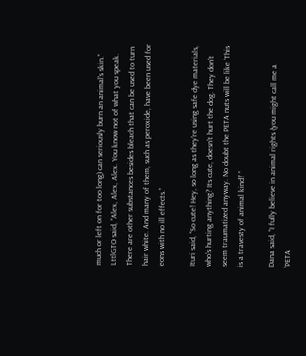much or left on for too long) can seriously burn an animal's skin.” LttlGTO said, “Alex, Alex, Alex. You know not of what you speak. There are other substances besides bleach that can be used to turn hair white. And many of them, such as peroxide, have been used for eons with no ill effects.”

Ituri said, “So cute! Hey, so long as they're using safe dye materials, who's hurting anything? Its cute, doesn't hurt the dog. They don't seem traumatized anyway. No doubt the PETA nuts will be like ‘This is a travesty of animal kind!’ ”

Dana said, “I fully believe in animal rights (you might call me a ‘PETA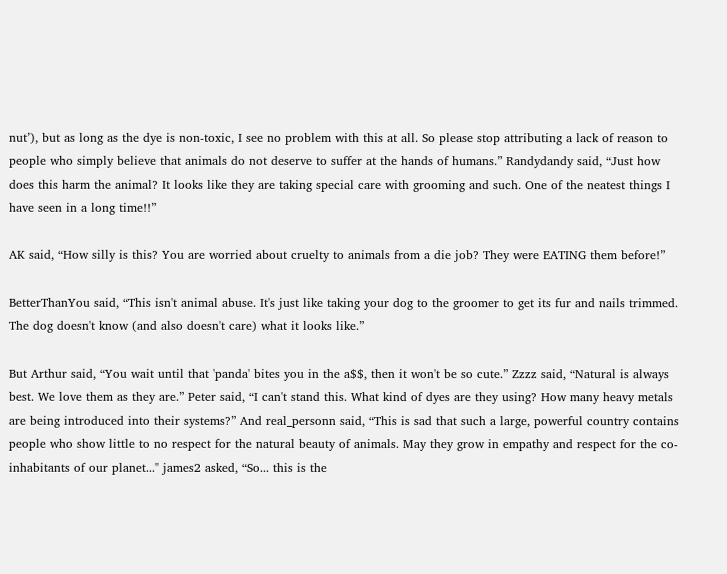nut’), but as long as the dye is non-toxic, I see no problem with this at all. So please stop attributing a lack of reason to people who simply believe that animals do not deserve to suffer at the hands of humans.” Randydandy said, “Just how does this harm the animal? It looks like they are taking special care with grooming and such. One of the neatest things I have seen in a long time!!”

AK said, “How silly is this? You are worried about cruelty to animals from a die job? They were EATING them before!”

BetterThanYou said, “This isn't animal abuse. It's just like taking your dog to the groomer to get its fur and nails trimmed. The dog doesn't know (and also doesn't care) what it looks like.”

But Arthur said, “You wait until that 'panda' bites you in the a$$, then it won't be so cute.” Zzzz said, “Natural is always best. We love them as they are.” Peter said, “I can't stand this. What kind of dyes are they using? How many heavy metals are being introduced into their systems?” And real_personn said, “This is sad that such a large, powerful country contains people who show little to no respect for the natural beauty of animals. May they grow in empathy and respect for the co-inhabitants of our planet..." james2 asked, “So... this is the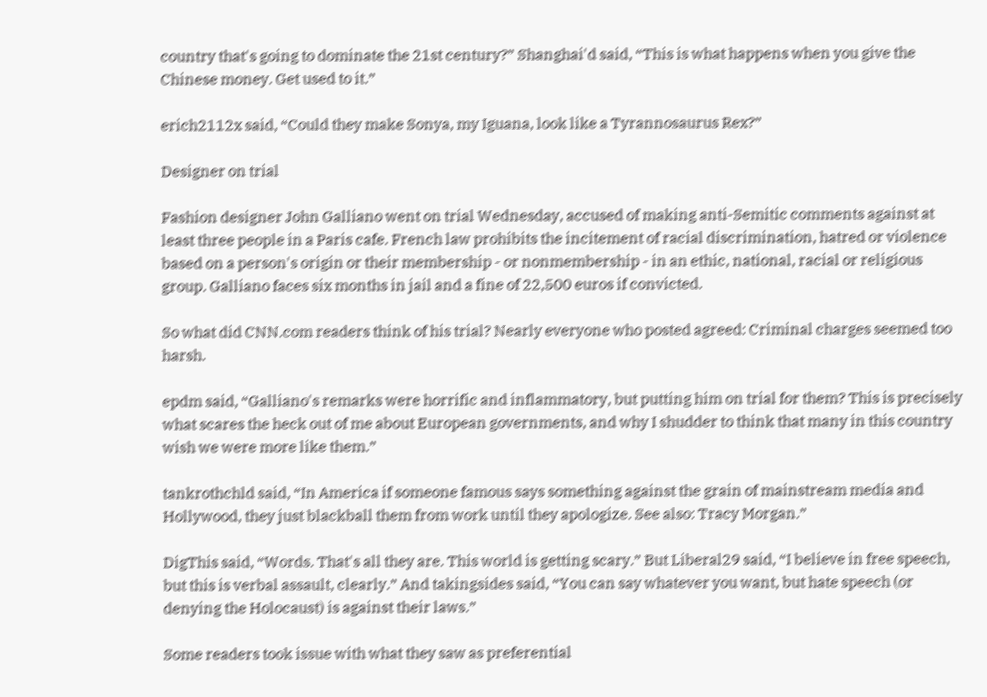country that's going to dominate the 21st century?” Shanghai'd said, “This is what happens when you give the Chinese money. Get used to it.”

erich2112x said, “Could they make Sonya, my Iguana, look like a Tyrannosaurus Rex?”

Designer on trial

Fashion designer John Galliano went on trial Wednesday, accused of making anti-Semitic comments against at least three people in a Paris cafe. French law prohibits the incitement of racial discrimination, hatred or violence based on a person's origin or their membership - or nonmembership - in an ethic, national, racial or religious group. Galliano faces six months in jail and a fine of 22,500 euros if convicted.

So what did CNN.com readers think of his trial? Nearly everyone who posted agreed: Criminal charges seemed too harsh.

epdm said, “Galliano's remarks were horrific and inflammatory, but putting him on trial for them? This is precisely what scares the heck out of me about European governments, and why I shudder to think that many in this country wish we were more like them.”

tankrothchld said, “In America if someone famous says something against the grain of mainstream media and Hollywood, they just blackball them from work until they apologize. See also: Tracy Morgan.”

DigThis said, “Words. That's all they are. This world is getting scary.” But Liberal29 said, “I believe in free speech, but this is verbal assault, clearly.” And takingsides said, “You can say whatever you want, but hate speech (or denying the Holocaust) is against their laws.”

Some readers took issue with what they saw as preferential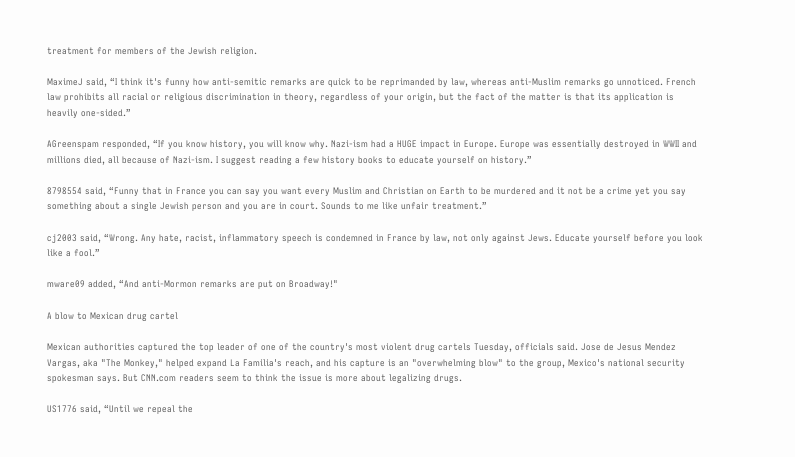treatment for members of the Jewish religion.

MaximeJ said, “I think it's funny how anti-semitic remarks are quick to be reprimanded by law, whereas anti-Muslim remarks go unnoticed. French law prohibits all racial or religious discrimination in theory, regardless of your origin, but the fact of the matter is that its application is heavily one-sided.”

AGreenspam responded, “If you know history, you will know why. Nazi-ism had a HUGE impact in Europe. Europe was essentially destroyed in WWII and millions died, all because of Nazi-ism. I suggest reading a few history books to educate yourself on history.”

8798554 said, “Funny that in France you can say you want every Muslim and Christian on Earth to be murdered and it not be a crime yet you say something about a single Jewish person and you are in court. Sounds to me like unfair treatment.”

cj2003 said, “Wrong. Any hate, racist, inflammatory speech is condemned in France by law, not only against Jews. Educate yourself before you look like a fool.”

mware09 added, “And anti-Mormon remarks are put on Broadway!"

A blow to Mexican drug cartel

Mexican authorities captured the top leader of one of the country's most violent drug cartels Tuesday, officials said. Jose de Jesus Mendez Vargas, aka "The Monkey," helped expand La Familia's reach, and his capture is an "overwhelming blow" to the group, Mexico's national security spokesman says. But CNN.com readers seem to think the issue is more about legalizing drugs.

US1776 said, “Until we repeal the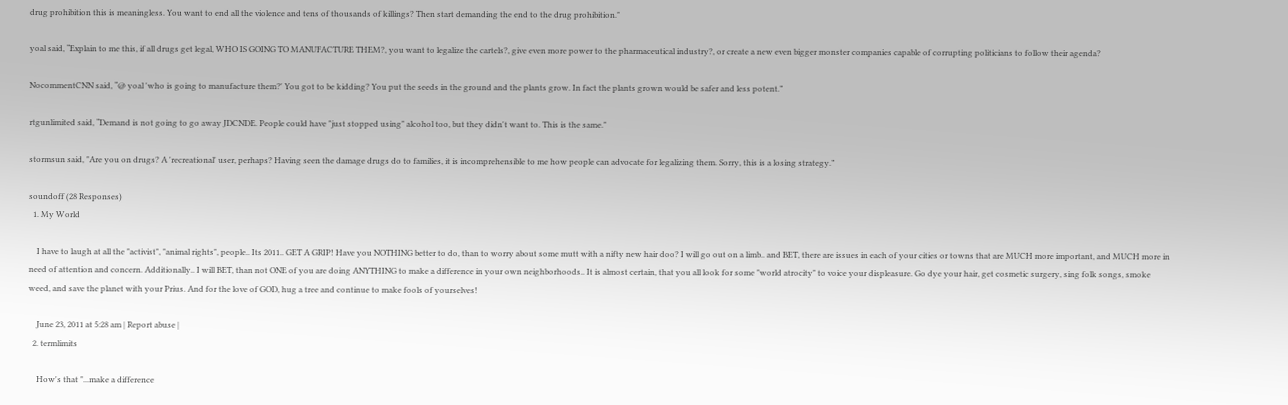drug prohibition this is meaningless. You want to end all the violence and tens of thousands of killings? Then start demanding the end to the drug prohibition."

yoal said, “Explain to me this, if all drugs get legal, WHO IS GOING TO MANUFACTURE THEM?, you want to legalize the cartels?, give even more power to the pharmaceutical industry?, or create a new even bigger monster companies capable of corrupting politicians to follow their agenda?

NocommentCNN said, “@ yoal 'who is going to manufacture them?' You got to be kidding? You put the seeds in the ground and the plants grow. In fact the plants grown would be safer and less potent.”

rtgunlimited said, “Demand is not going to go away JDCNDE. People could have "just stopped using" alcohol too, but they didn't want to. This is the same."

stormsun said, "Are you on drugs? A 'recreational' user, perhaps? Having seen the damage drugs do to families, it is incomprehensible to me how people can advocate for legalizing them. Sorry, this is a losing strategy.”

soundoff (28 Responses)
  1. My World

    I have to laugh at all the "activist", "animal rights", people.. Its 2011.. GET A GRIP! Have you NOTHING better to do, than to worry about some mutt with a nifty new hair doo? I will go out on a limb.. and BET, there are issues in each of your cities or towns that are MUCH more important, and MUCH more in need of attention and concern. Additionally.. I will BET, than not ONE of you are doing ANYTHING to make a difference in your own neighborhoods.. It is almost certain, that you all look for some "world atrocity" to voice your displeasure. Go dye your hair, get cosmetic surgery, sing folk songs, smoke weed, and save the planet with your Prius. And for the love of GOD, hug a tree and continue to make fools of yourselves!

    June 23, 2011 at 5:28 am | Report abuse |
  2. termlimits

    How's that "...make a difference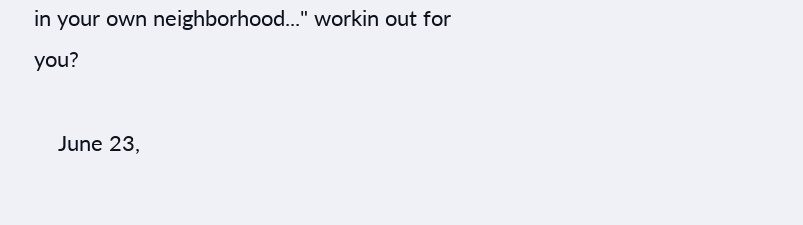in your own neighborhood..." workin out for you?

    June 23,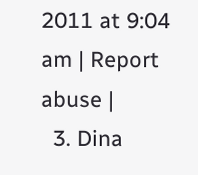2011 at 9:04 am | Report abuse |
  3. Dina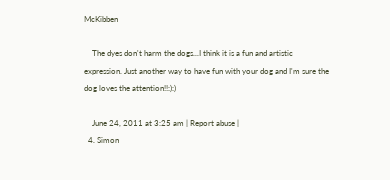McKibben

    The dyes don't harm the dogs...I think it is a fun and artistic expression. Just another way to have fun with your dog and I'm sure the dog loves the attention!!:):)

    June 24, 2011 at 3:25 am | Report abuse |
  4. Simon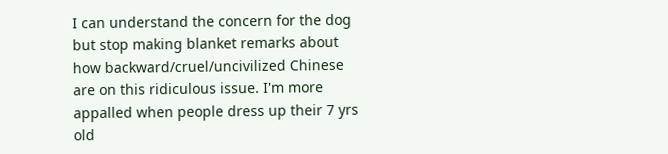I can understand the concern for the dog but stop making blanket remarks about how backward/cruel/uncivilized Chinese are on this ridiculous issue. I'm more appalled when people dress up their 7 yrs old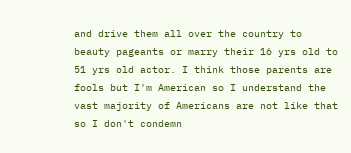and drive them all over the country to beauty pageants or marry their 16 yrs old to 51 yrs old actor. I think those parents are fools but I'm American so I understand the vast majority of Americans are not like that so I don't condemn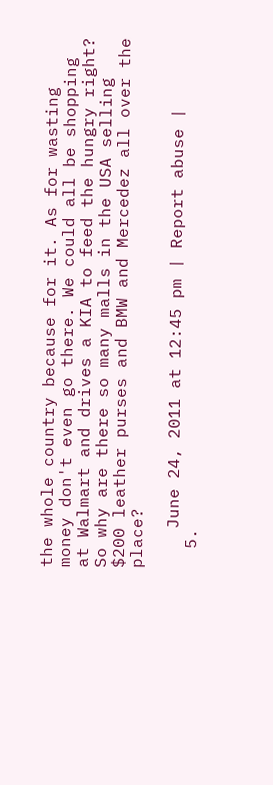the whole country because for it. As for wasting money don't even go there. We could all be shopping at Walmart and drives a KIA to feed the hungry right? So why are there so many malls in the USA selling $200 leather purses and BMW and Mercedez all over the place?

    June 24, 2011 at 12:45 pm | Report abuse |
  5.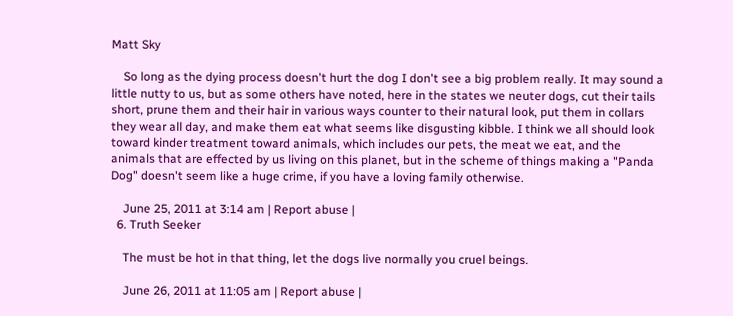Matt Sky

    So long as the dying process doesn't hurt the dog I don't see a big problem really. It may sound a little nutty to us, but as some others have noted, here in the states we neuter dogs, cut their tails short, prune them and their hair in various ways counter to their natural look, put them in collars they wear all day, and make them eat what seems like disgusting kibble. I think we all should look toward kinder treatment toward animals, which includes our pets, the meat we eat, and the animals that are effected by us living on this planet, but in the scheme of things making a "Panda Dog" doesn't seem like a huge crime, if you have a loving family otherwise.

    June 25, 2011 at 3:14 am | Report abuse |
  6. Truth Seeker

    The must be hot in that thing, let the dogs live normally you cruel beings.

    June 26, 2011 at 11:05 am | Report abuse |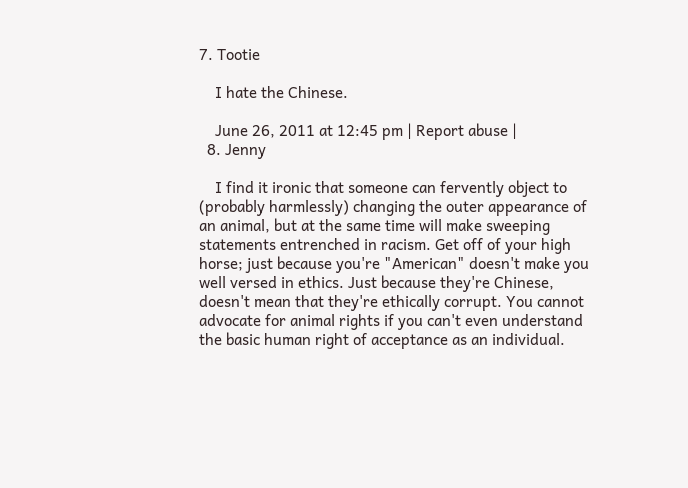7. Tootie

    I hate the Chinese.

    June 26, 2011 at 12:45 pm | Report abuse |
  8. Jenny

    I find it ironic that someone can fervently object to (probably harmlessly) changing the outer appearance of an animal, but at the same time will make sweeping statements entrenched in racism. Get off of your high horse; just because you're "American" doesn't make you well versed in ethics. Just because they're Chinese, doesn't mean that they're ethically corrupt. You cannot advocate for animal rights if you can't even understand the basic human right of acceptance as an individual.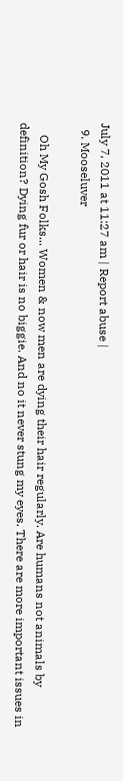July 7, 2011 at 11:27 am | Report abuse |
  9. Mooseluver

    Oh My Gosh Folks... Women & now men are dying their hair regularly. Are humans not animals by definition? Dying fur or hair is no biggie. And no it never stung my eyes. There are more important issues in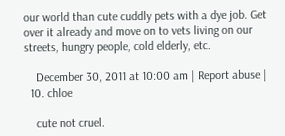our world than cute cuddly pets with a dye job. Get over it already and move on to vets living on our streets, hungry people, cold elderly, etc.

    December 30, 2011 at 10:00 am | Report abuse |
  10. chloe

    cute not cruel.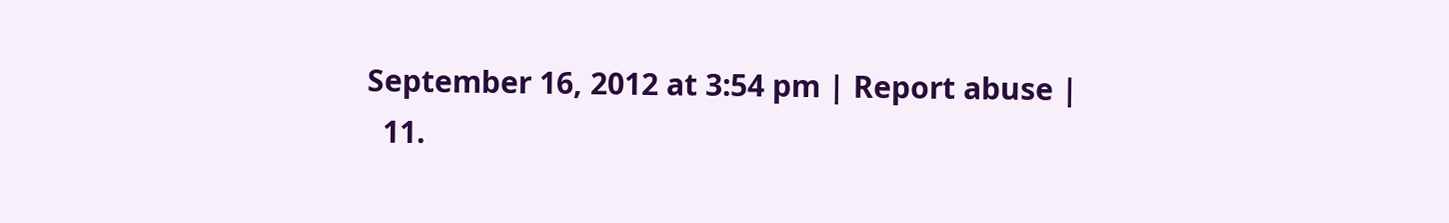September 16, 2012 at 3:54 pm | Report abuse |
  11.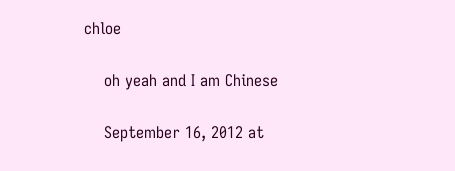chloe

    oh yeah and I am Chinese

    September 16, 2012 at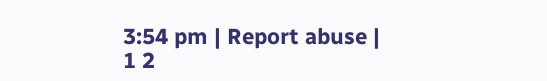3:54 pm | Report abuse |
1 2